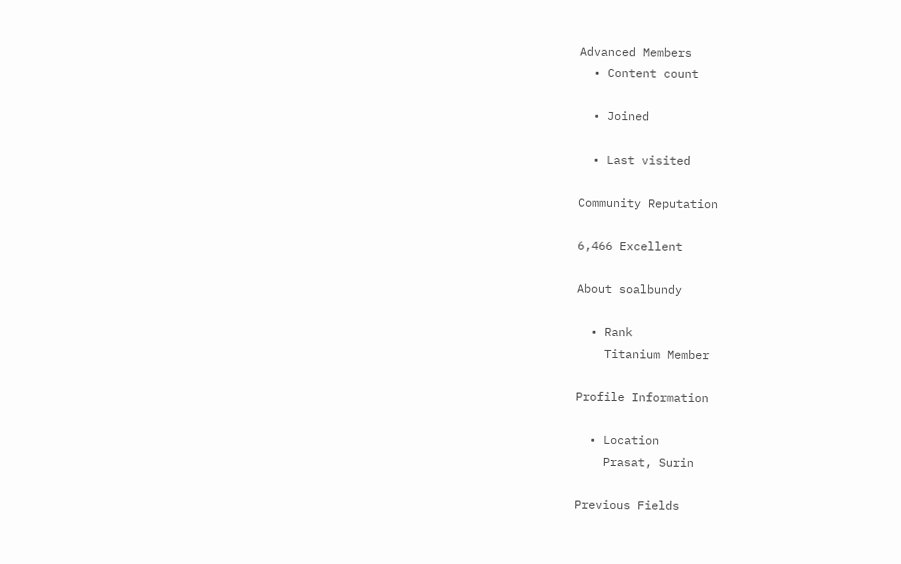Advanced Members
  • Content count

  • Joined

  • Last visited

Community Reputation

6,466 Excellent

About soalbundy

  • Rank
    Titanium Member

Profile Information

  • Location
    Prasat, Surin

Previous Fields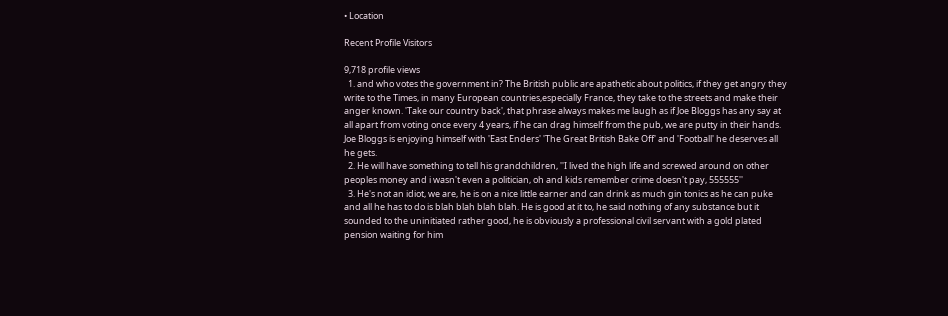• Location

Recent Profile Visitors

9,718 profile views
  1. and who votes the government in? The British public are apathetic about politics, if they get angry they write to the Times, in many European countries,especially France, they take to the streets and make their anger known. 'Take our country back', that phrase always makes me laugh as if Joe Bloggs has any say at all apart from voting once every 4 years, if he can drag himself from the pub, we are putty in their hands. Joe Bloggs is enjoying himself with 'East Enders' 'The Great British Bake Off' and 'Football' he deserves all he gets.
  2. He will have something to tell his grandchildren, ''I lived the high life and screwed around on other peoples money and i wasn't even a politician, oh and kids remember crime doesn't pay, 555555''
  3. He's not an idiot, we are, he is on a nice little earner and can drink as much gin tonics as he can puke and all he has to do is blah blah blah blah. He is good at it to, he said nothing of any substance but it sounded to the uninitiated rather good, he is obviously a professional civil servant with a gold plated pension waiting for him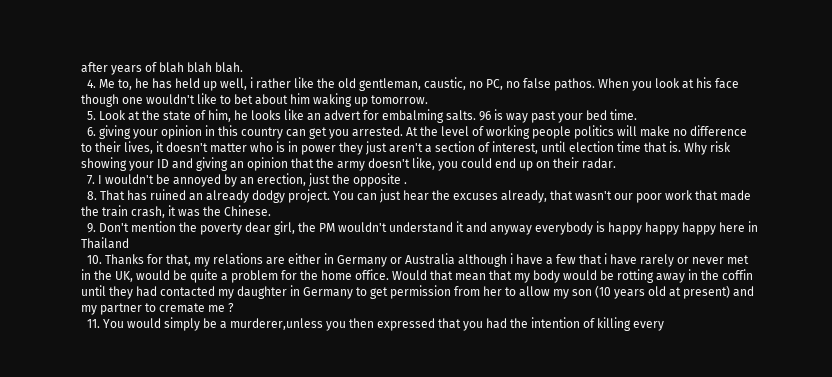after years of blah blah blah.
  4. Me to, he has held up well, i rather like the old gentleman, caustic, no PC, no false pathos. When you look at his face though one wouldn't like to bet about him waking up tomorrow.
  5. Look at the state of him, he looks like an advert for embalming salts. 96 is way past your bed time.
  6. giving your opinion in this country can get you arrested. At the level of working people politics will make no difference to their lives, it doesn't matter who is in power they just aren't a section of interest, until election time that is. Why risk showing your ID and giving an opinion that the army doesn't like, you could end up on their radar.
  7. I wouldn't be annoyed by an erection, just the opposite .
  8. That has ruined an already dodgy project. You can just hear the excuses already, that wasn't our poor work that made the train crash, it was the Chinese.
  9. Don't mention the poverty dear girl, the PM wouldn't understand it and anyway everybody is happy happy happy here in Thailand
  10. Thanks for that, my relations are either in Germany or Australia although i have a few that i have rarely or never met in the UK, would be quite a problem for the home office. Would that mean that my body would be rotting away in the coffin until they had contacted my daughter in Germany to get permission from her to allow my son (10 years old at present) and my partner to cremate me ?
  11. You would simply be a murderer,unless you then expressed that you had the intention of killing every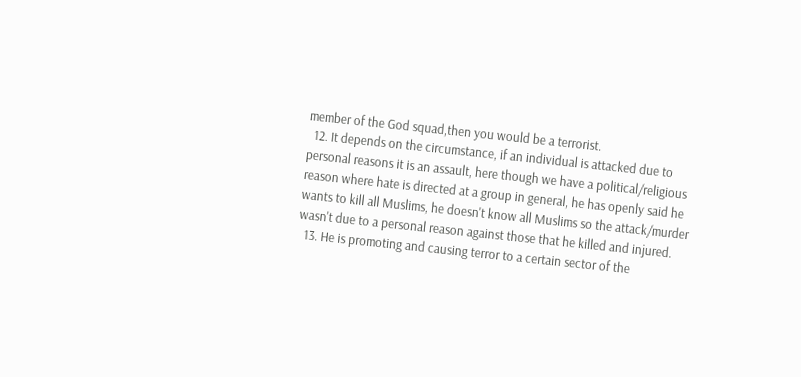member of the God squad,then you would be a terrorist.
  12. It depends on the circumstance, if an individual is attacked due to personal reasons it is an assault, here though we have a political/religious reason where hate is directed at a group in general, he has openly said he wants to kill all Muslims, he doesn't know all Muslims so the attack/murder wasn't due to a personal reason against those that he killed and injured.
  13. He is promoting and causing terror to a certain sector of the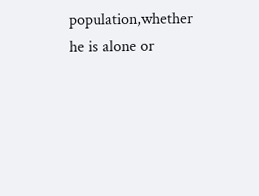population,whether he is alone or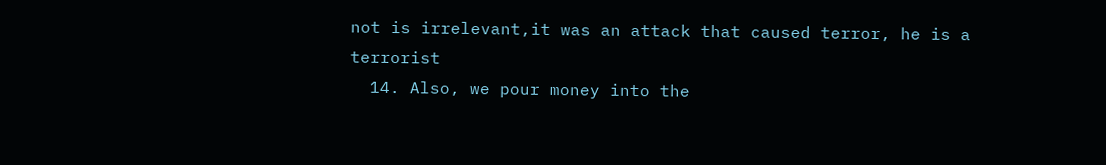not is irrelevant,it was an attack that caused terror, he is a terrorist
  14. Also, we pour money into the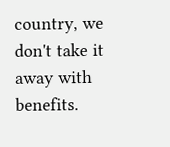country, we don't take it away with benefits.